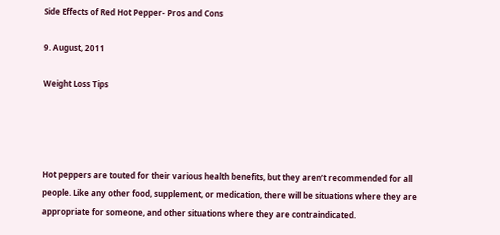Side Effects of Red Hot Pepper- Pros and Cons

9. August, 2011

Weight Loss Tips




Hot peppers are touted for their various health benefits, but they aren’t recommended for all people. Like any other food, supplement, or medication, there will be situations where they are appropriate for someone, and other situations where they are contraindicated.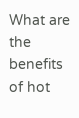What are the benefits of hot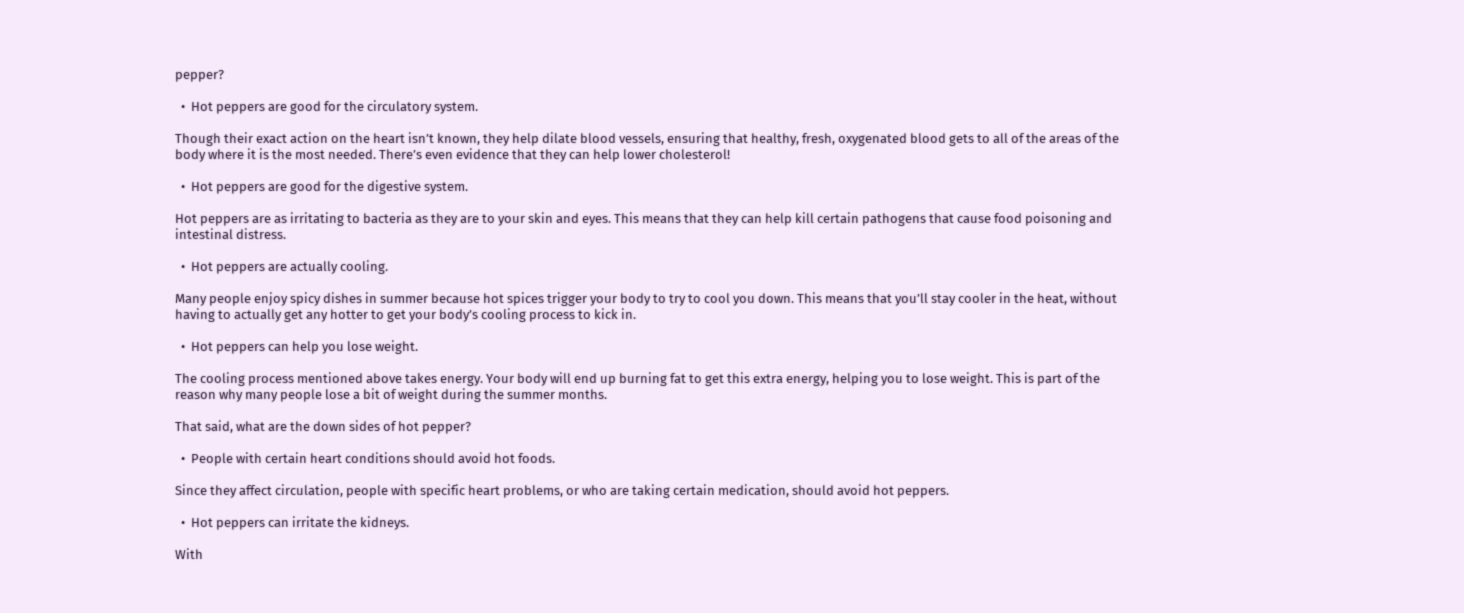pepper?

  •  Hot peppers are good for the circulatory system.

Though their exact action on the heart isn’t known, they help dilate blood vessels, ensuring that healthy, fresh, oxygenated blood gets to all of the areas of the body where it is the most needed. There’s even evidence that they can help lower cholesterol!

  •  Hot peppers are good for the digestive system.

Hot peppers are as irritating to bacteria as they are to your skin and eyes. This means that they can help kill certain pathogens that cause food poisoning and intestinal distress.

  •  Hot peppers are actually cooling.

Many people enjoy spicy dishes in summer because hot spices trigger your body to try to cool you down. This means that you’ll stay cooler in the heat, without having to actually get any hotter to get your body’s cooling process to kick in.

  •  Hot peppers can help you lose weight.

The cooling process mentioned above takes energy. Your body will end up burning fat to get this extra energy, helping you to lose weight. This is part of the reason why many people lose a bit of weight during the summer months.

That said, what are the down sides of hot pepper?

  •  People with certain heart conditions should avoid hot foods.

Since they affect circulation, people with specific heart problems, or who are taking certain medication, should avoid hot peppers.

  •  Hot peppers can irritate the kidneys.

With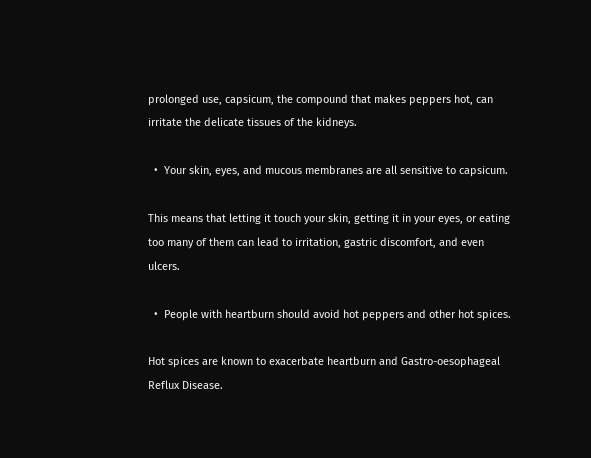prolonged use, capsicum, the compound that makes peppers hot, can irritate the delicate tissues of the kidneys.

  •  Your skin, eyes, and mucous membranes are all sensitive to capsicum.

This means that letting it touch your skin, getting it in your eyes, or eating too many of them can lead to irritation, gastric discomfort, and even ulcers.

  •  People with heartburn should avoid hot peppers and other hot spices.

Hot spices are known to exacerbate heartburn and Gastro-oesophageal Reflux Disease.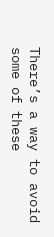There’s a way to avoid some of these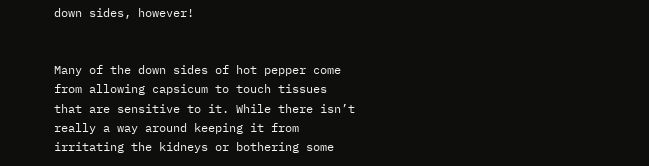down sides, however!


Many of the down sides of hot pepper come from allowing capsicum to touch tissues that are sensitive to it. While there isn’t really a way around keeping it from irritating the kidneys or bothering some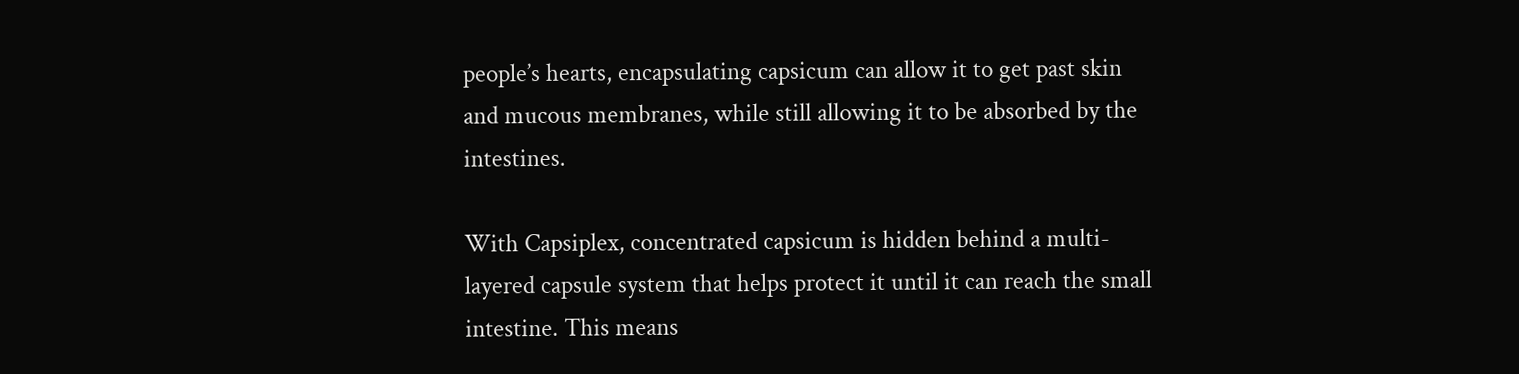people’s hearts, encapsulating capsicum can allow it to get past skin and mucous membranes, while still allowing it to be absorbed by the intestines.

With Capsiplex, concentrated capsicum is hidden behind a multi-layered capsule system that helps protect it until it can reach the small intestine. This means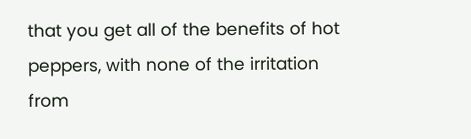that you get all of the benefits of hot peppers, with none of the irritation from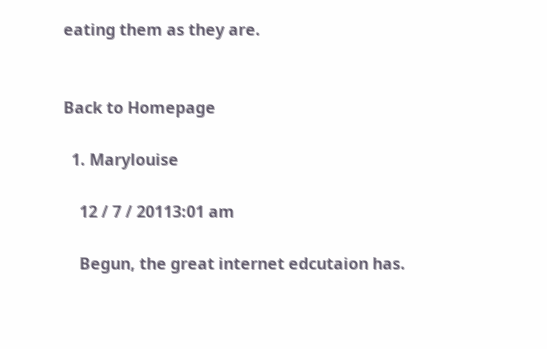eating them as they are.


Back to Homepage

  1. Marylouise

    12 / 7 / 20113:01 am

    Begun, the great internet edcutaion has.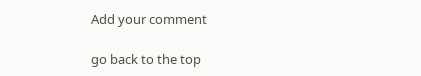Add your comment

go back to the top